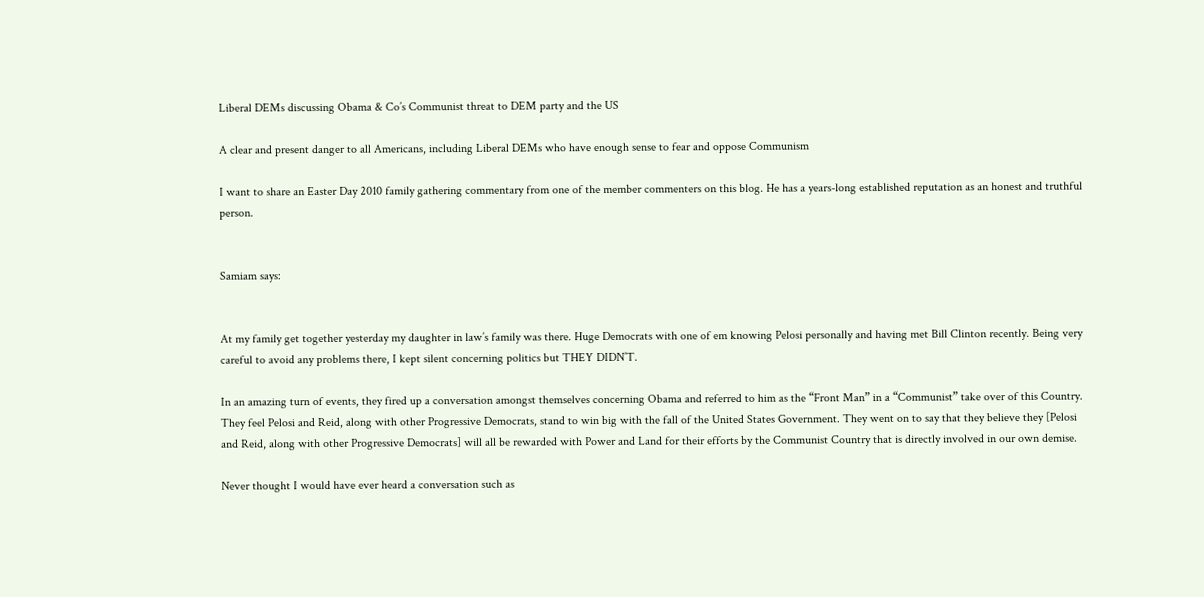Liberal DEMs discussing Obama & Co’s Communist threat to DEM party and the US

A clear and present danger to all Americans, including Liberal DEMs who have enough sense to fear and oppose Communism

I want to share an Easter Day 2010 family gathering commentary from one of the member commenters on this blog. He has a years-long established reputation as an honest and truthful person.


Samiam says:


At my family get together yesterday my daughter in law’s family was there. Huge Democrats with one of em knowing Pelosi personally and having met Bill Clinton recently. Being very careful to avoid any problems there, I kept silent concerning politics but THEY DIDN’T.

In an amazing turn of events, they fired up a conversation amongst themselves concerning Obama and referred to him as the “Front Man” in a “Communist” take over of this Country. They feel Pelosi and Reid, along with other Progressive Democrats, stand to win big with the fall of the United States Government. They went on to say that they believe they [Pelosi and Reid, along with other Progressive Democrats] will all be rewarded with Power and Land for their efforts by the Communist Country that is directly involved in our own demise.

Never thought I would have ever heard a conversation such as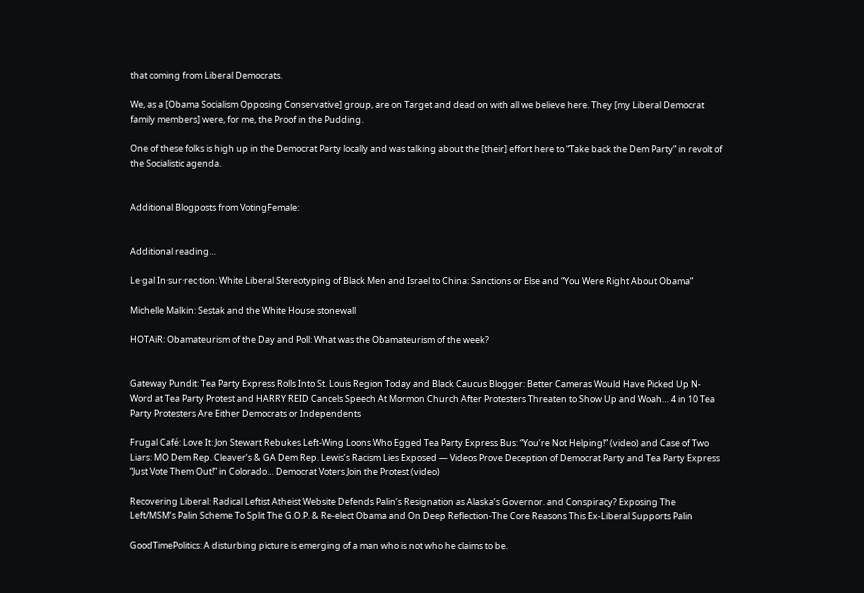that coming from Liberal Democrats.

We, as a [Obama Socialism Opposing Conservative] group, are on Target and dead on with all we believe here. They [my Liberal Democrat family members] were, for me, the Proof in the Pudding.

One of these folks is high up in the Democrat Party locally and was talking about the [their] effort here to “Take back the Dem Party” in revolt of the Socialistic agenda.


Additional Blogposts from VotingFemale:


Additional reading…

Le·gal In·sur·rec·tion: White Liberal Stereotyping of Black Men and Israel to China: Sanctions or Else and “You Were Right About Obama”

Michelle Malkin: Sestak and the White House stonewall

HOTAiR: Obamateurism of the Day and Poll: What was the Obamateurism of the week?


Gateway Pundit: Tea Party Express Rolls Into St. Louis Region Today and Black Caucus Blogger: Better Cameras Would Have Picked Up N-Word at Tea Party Protest and HARRY REID Cancels Speech At Mormon Church After Protesters Threaten to Show Up and Woah… 4 in 10 Tea Party Protesters Are Either Democrats or Independents

Frugal Café: Love It: Jon Stewart Rebukes Left-Wing Loons Who Egged Tea Party Express Bus: “You’re Not Helping!” (video) and Case of Two Liars: MO Dem Rep. Cleaver’s & GA Dem Rep. Lewis’s Racism Lies Exposed — Videos Prove Deception of Democrat Party and Tea Party Express “Just Vote Them Out!” in Colorado… Democrat Voters Join the Protest (video)

Recovering Liberal: Radical Leftist Atheist Website Defends Palin’s Resignation as Alaska’s Governor. and Conspiracy? Exposing The Left/MSM’s Palin Scheme To Split The G.O.P. & Re-elect Obama and On Deep Reflection-The Core Reasons This Ex-Liberal Supports Palin

GoodTimePolitics: A disturbing picture is emerging of a man who is not who he claims to be.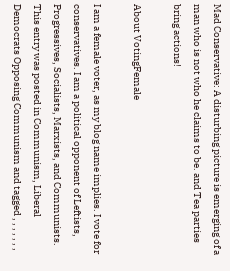Mad Conservative: A disturbing picture is emerging of a man who is not who he claims to be. and Tea parties bring actions!

About VotingFemale

I am a female voter, as my blog name implies. I vote for conservatives. I am a political opponent of Leftists, Progressives, Socialists, Marxists, and Communists.
This entry was posted in Communism, Liberal Democrats Opposing Communism and tagged , , , , , , ,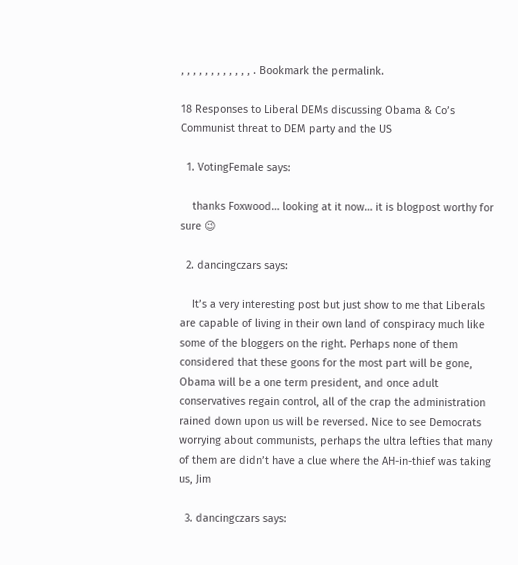, , , , , , , , , , , , . Bookmark the permalink.

18 Responses to Liberal DEMs discussing Obama & Co’s Communist threat to DEM party and the US

  1. VotingFemale says:

    thanks Foxwood… looking at it now… it is blogpost worthy for sure 😉

  2. dancingczars says:

    It’s a very interesting post but just show to me that Liberals are capable of living in their own land of conspiracy much like some of the bloggers on the right. Perhaps none of them considered that these goons for the most part will be gone, Obama will be a one term president, and once adult conservatives regain control, all of the crap the administration rained down upon us will be reversed. Nice to see Democrats worrying about communists, perhaps the ultra lefties that many of them are didn’t have a clue where the AH-in-thief was taking us, Jim

  3. dancingczars says: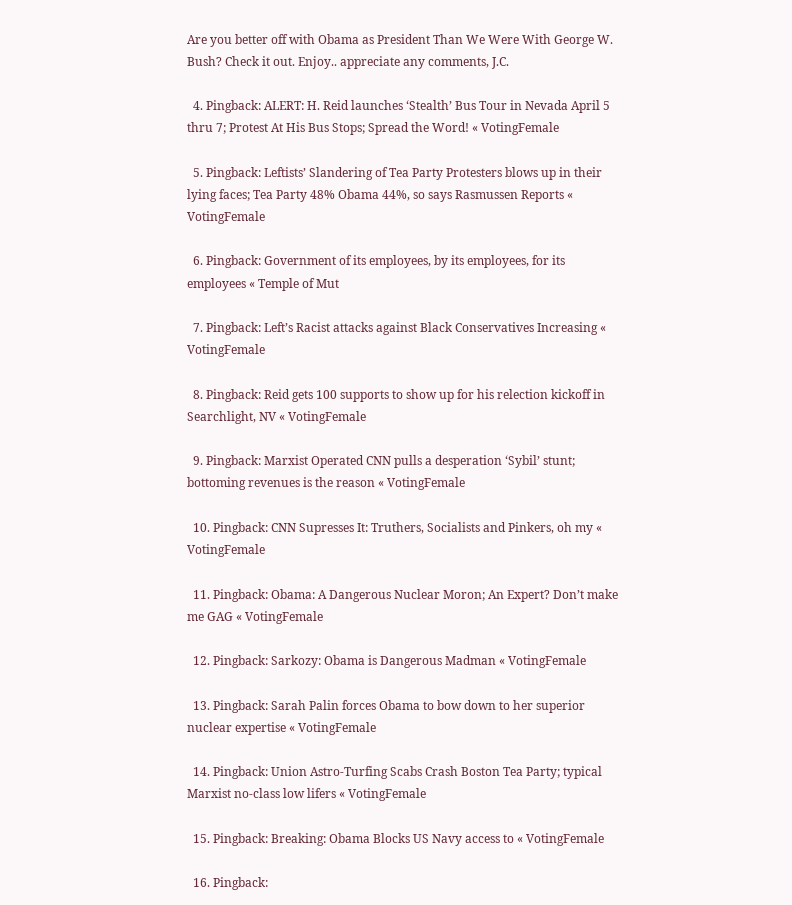Are you better off with Obama as President Than We Were With George W. Bush? Check it out. Enjoy.. appreciate any comments, J.C.

  4. Pingback: ALERT: H. Reid launches ‘Stealth’ Bus Tour in Nevada April 5 thru 7; Protest At His Bus Stops; Spread the Word! « VotingFemale

  5. Pingback: Leftists’ Slandering of Tea Party Protesters blows up in their lying faces; Tea Party 48% Obama 44%, so says Rasmussen Reports « VotingFemale

  6. Pingback: Government of its employees, by its employees, for its employees « Temple of Mut

  7. Pingback: Left’s Racist attacks against Black Conservatives Increasing « VotingFemale

  8. Pingback: Reid gets 100 supports to show up for his relection kickoff in Searchlight, NV « VotingFemale

  9. Pingback: Marxist Operated CNN pulls a desperation ‘Sybil’ stunt; bottoming revenues is the reason « VotingFemale

  10. Pingback: CNN Supresses It: Truthers, Socialists and Pinkers, oh my « VotingFemale

  11. Pingback: Obama: A Dangerous Nuclear Moron; An Expert? Don’t make me GAG « VotingFemale

  12. Pingback: Sarkozy: Obama is Dangerous Madman « VotingFemale

  13. Pingback: Sarah Palin forces Obama to bow down to her superior nuclear expertise « VotingFemale

  14. Pingback: Union Astro-Turfing Scabs Crash Boston Tea Party; typical Marxist no-class low lifers « VotingFemale

  15. Pingback: Breaking: Obama Blocks US Navy access to « VotingFemale

  16. Pingback: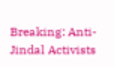Breaking: Anti-Jindal Activists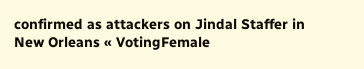confirmed as attackers on Jindal Staffer in New Orleans « VotingFemale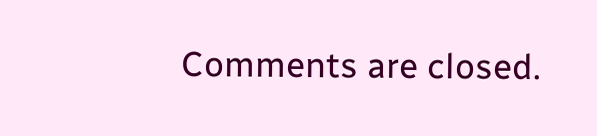Comments are closed.